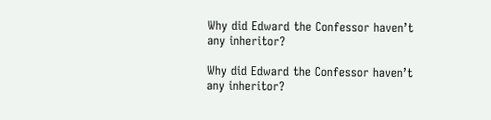Why did Edward the Confessor haven’t any inheritor?

Why did Edward the Confessor haven’t any inheritor?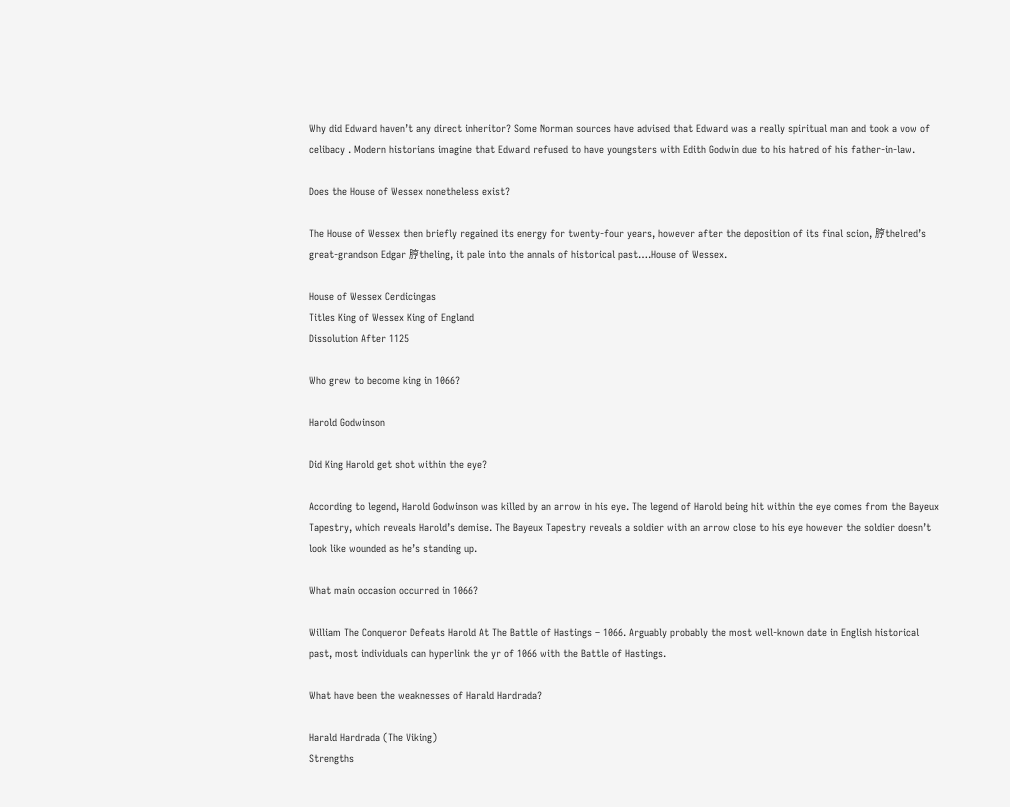Why did Edward haven’t any direct inheritor? Some Norman sources have advised that Edward was a really spiritual man and took a vow of celibacy . Modern historians imagine that Edward refused to have youngsters with Edith Godwin due to his hatred of his father-in-law.

Does the House of Wessex nonetheless exist?

The House of Wessex then briefly regained its energy for twenty-four years, however after the deposition of its final scion, 脝thelred’s great-grandson Edgar 脝theling, it pale into the annals of historical past….House of Wessex.

House of Wessex Cerdicingas
Titles King of Wessex King of England
Dissolution After 1125

Who grew to become king in 1066?

Harold Godwinson

Did King Harold get shot within the eye?

According to legend, Harold Godwinson was killed by an arrow in his eye. The legend of Harold being hit within the eye comes from the Bayeux Tapestry, which reveals Harold’s demise. The Bayeux Tapestry reveals a soldier with an arrow close to his eye however the soldier doesn’t look like wounded as he’s standing up.

What main occasion occurred in 1066?

William The Conqueror Defeats Harold At The Battle of Hastings – 1066. Arguably probably the most well-known date in English historical past, most individuals can hyperlink the yr of 1066 with the Battle of Hastings.

What have been the weaknesses of Harald Hardrada?

Harald Hardrada (The Viking)
Strengths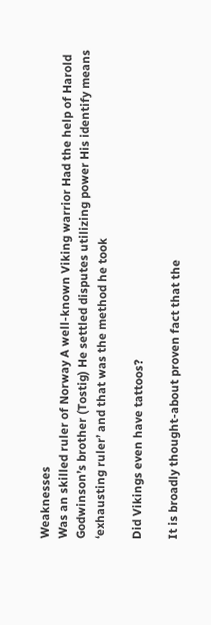Weaknesses
Was an skilled ruler of Norway A well-known Viking warrior Had the help of Harold Godwinson’s brother (Tostig) He settled disputes utilizing power His identify means ‘exhausting ruler’ and that was the method he took

Did Vikings even have tattoos?

It is broadly thought-about proven fact that the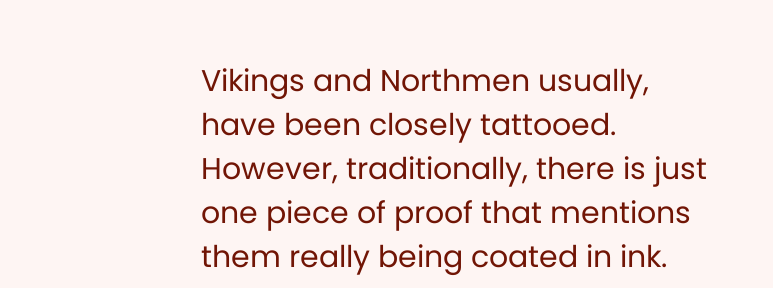Vikings and Northmen usually, have been closely tattooed. However, traditionally, there is just one piece of proof that mentions them really being coated in ink.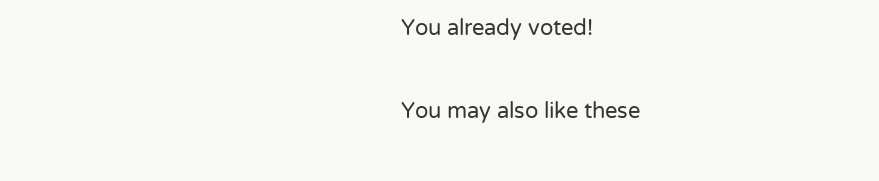You already voted!

You may also like these